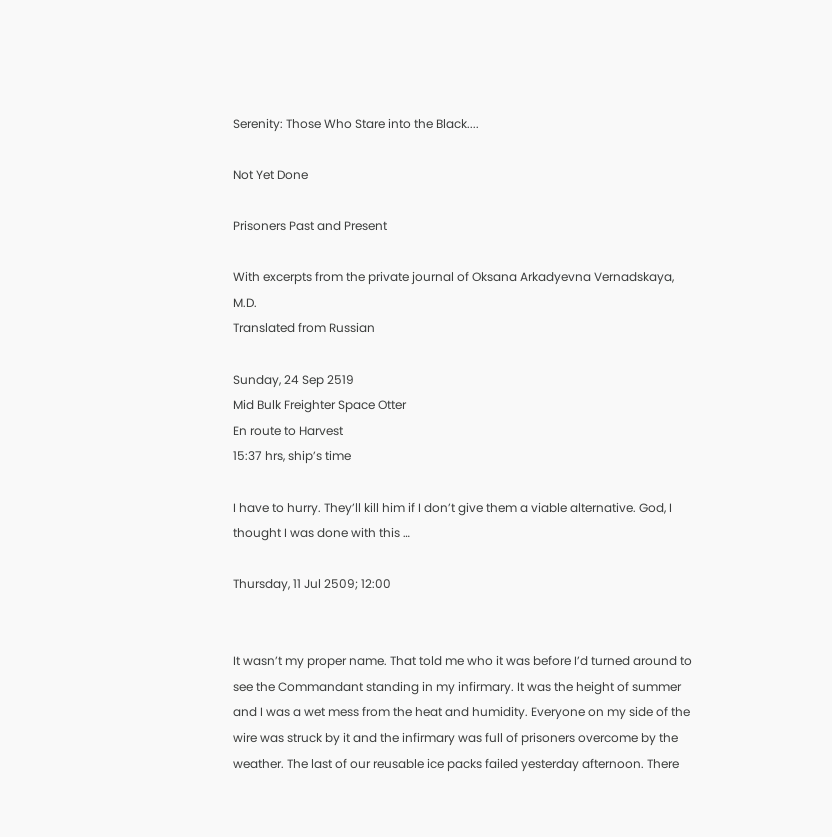Serenity: Those Who Stare into the Black....

Not Yet Done

Prisoners Past and Present

With excerpts from the private journal of Oksana Arkadyevna Vernadskaya, M.D.
Translated from Russian

Sunday, 24 Sep 2519
Mid Bulk Freighter Space Otter
En route to Harvest
15:37 hrs, ship’s time

I have to hurry. They’ll kill him if I don’t give them a viable alternative. God, I thought I was done with this …

Thursday, 11 Jul 2509; 12:00


It wasn’t my proper name. That told me who it was before I’d turned around to see the Commandant standing in my infirmary. It was the height of summer and I was a wet mess from the heat and humidity. Everyone on my side of the wire was struck by it and the infirmary was full of prisoners overcome by the weather. The last of our reusable ice packs failed yesterday afternoon. There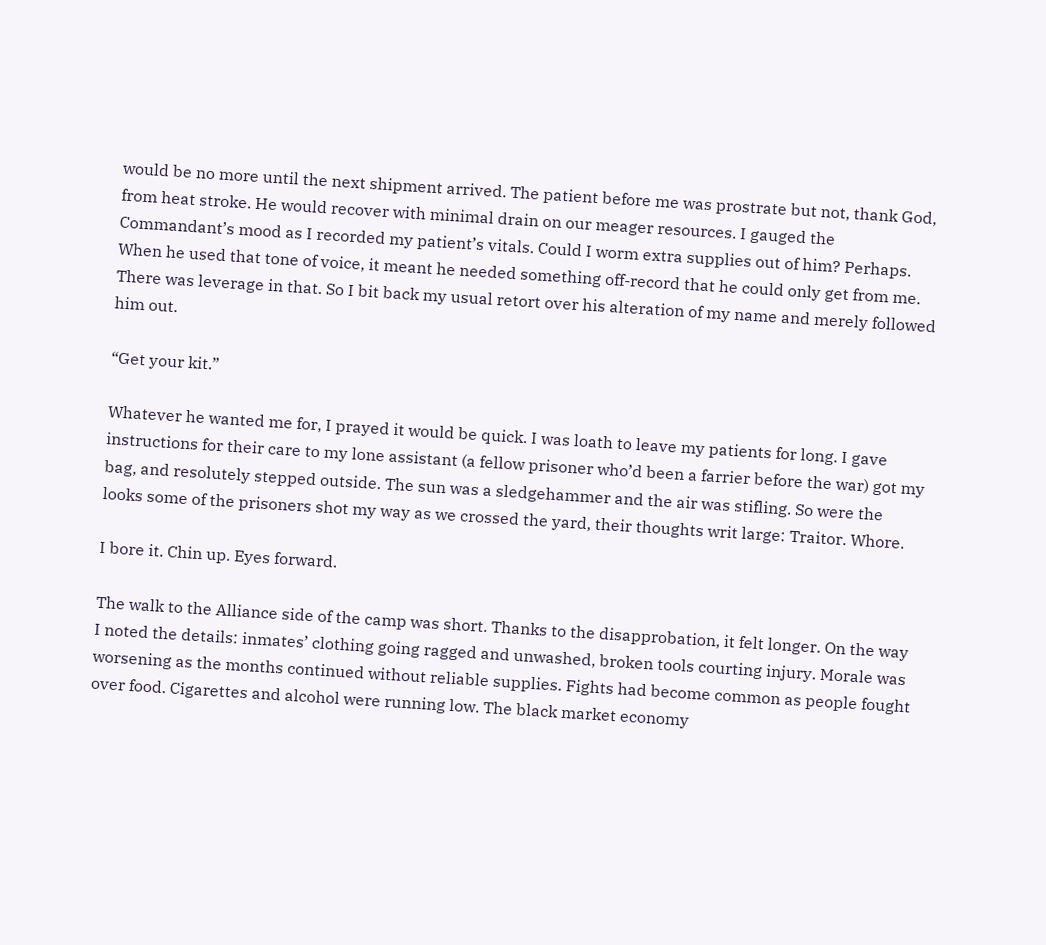would be no more until the next shipment arrived. The patient before me was prostrate but not, thank God, from heat stroke. He would recover with minimal drain on our meager resources. I gauged the Commandant’s mood as I recorded my patient’s vitals. Could I worm extra supplies out of him? Perhaps. When he used that tone of voice, it meant he needed something off-record that he could only get from me. There was leverage in that. So I bit back my usual retort over his alteration of my name and merely followed him out.

“Get your kit.”

Whatever he wanted me for, I prayed it would be quick. I was loath to leave my patients for long. I gave instructions for their care to my lone assistant (a fellow prisoner who’d been a farrier before the war) got my bag, and resolutely stepped outside. The sun was a sledgehammer and the air was stifling. So were the looks some of the prisoners shot my way as we crossed the yard, their thoughts writ large: Traitor. Whore.

I bore it. Chin up. Eyes forward.

The walk to the Alliance side of the camp was short. Thanks to the disapprobation, it felt longer. On the way I noted the details: inmates’ clothing going ragged and unwashed, broken tools courting injury. Morale was worsening as the months continued without reliable supplies. Fights had become common as people fought over food. Cigarettes and alcohol were running low. The black market economy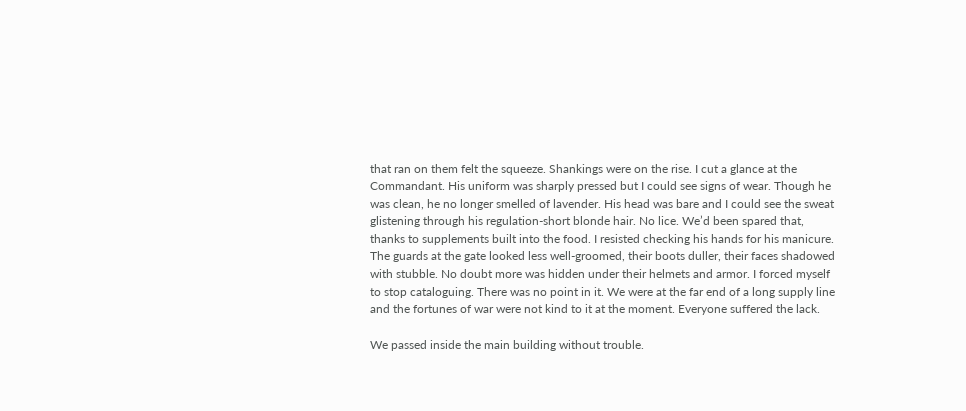that ran on them felt the squeeze. Shankings were on the rise. I cut a glance at the Commandant. His uniform was sharply pressed but I could see signs of wear. Though he was clean, he no longer smelled of lavender. His head was bare and I could see the sweat glistening through his regulation-short blonde hair. No lice. We’d been spared that, thanks to supplements built into the food. I resisted checking his hands for his manicure. The guards at the gate looked less well-groomed, their boots duller, their faces shadowed with stubble. No doubt more was hidden under their helmets and armor. I forced myself to stop cataloguing. There was no point in it. We were at the far end of a long supply line and the fortunes of war were not kind to it at the moment. Everyone suffered the lack.

We passed inside the main building without trouble.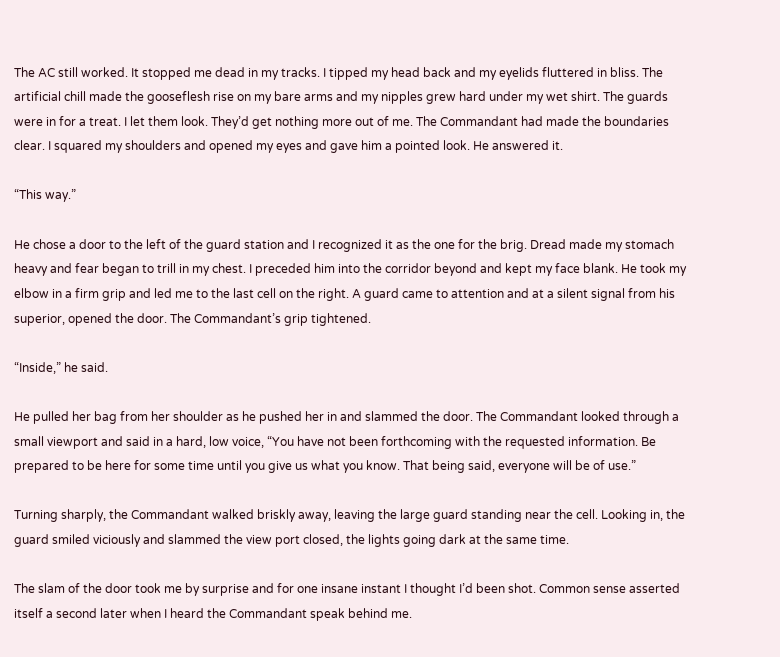The AC still worked. It stopped me dead in my tracks. I tipped my head back and my eyelids fluttered in bliss. The artificial chill made the gooseflesh rise on my bare arms and my nipples grew hard under my wet shirt. The guards were in for a treat. I let them look. They’d get nothing more out of me. The Commandant had made the boundaries clear. I squared my shoulders and opened my eyes and gave him a pointed look. He answered it.

“This way.”

He chose a door to the left of the guard station and I recognized it as the one for the brig. Dread made my stomach heavy and fear began to trill in my chest. I preceded him into the corridor beyond and kept my face blank. He took my elbow in a firm grip and led me to the last cell on the right. A guard came to attention and at a silent signal from his superior, opened the door. The Commandant’s grip tightened.

“Inside,” he said.

He pulled her bag from her shoulder as he pushed her in and slammed the door. The Commandant looked through a small viewport and said in a hard, low voice, “You have not been forthcoming with the requested information. Be prepared to be here for some time until you give us what you know. That being said, everyone will be of use.”

Turning sharply, the Commandant walked briskly away, leaving the large guard standing near the cell. Looking in, the guard smiled viciously and slammed the view port closed, the lights going dark at the same time.

The slam of the door took me by surprise and for one insane instant I thought I’d been shot. Common sense asserted itself a second later when I heard the Commandant speak behind me.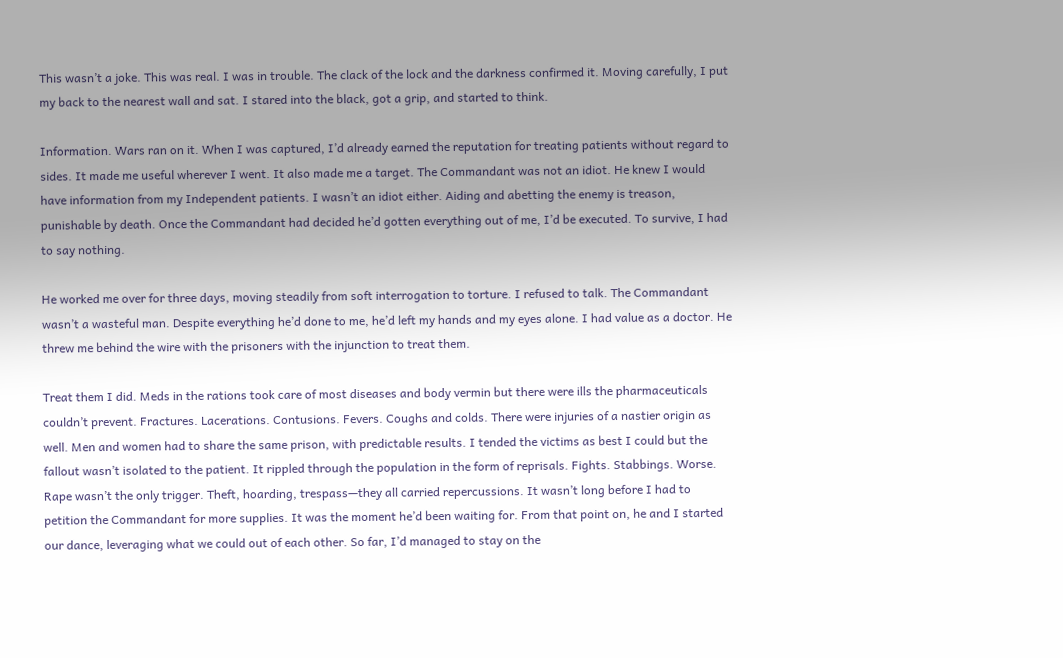This wasn’t a joke. This was real. I was in trouble. The clack of the lock and the darkness confirmed it. Moving carefully, I put my back to the nearest wall and sat. I stared into the black, got a grip, and started to think.

Information. Wars ran on it. When I was captured, I’d already earned the reputation for treating patients without regard to sides. It made me useful wherever I went. It also made me a target. The Commandant was not an idiot. He knew I would have information from my Independent patients. I wasn’t an idiot either. Aiding and abetting the enemy is treason, punishable by death. Once the Commandant had decided he’d gotten everything out of me, I’d be executed. To survive, I had to say nothing.

He worked me over for three days, moving steadily from soft interrogation to torture. I refused to talk. The Commandant wasn’t a wasteful man. Despite everything he’d done to me, he’d left my hands and my eyes alone. I had value as a doctor. He threw me behind the wire with the prisoners with the injunction to treat them.

Treat them I did. Meds in the rations took care of most diseases and body vermin but there were ills the pharmaceuticals couldn’t prevent. Fractures. Lacerations. Contusions. Fevers. Coughs and colds. There were injuries of a nastier origin as well. Men and women had to share the same prison, with predictable results. I tended the victims as best I could but the fallout wasn’t isolated to the patient. It rippled through the population in the form of reprisals. Fights. Stabbings. Worse. Rape wasn’t the only trigger. Theft, hoarding, trespass—they all carried repercussions. It wasn’t long before I had to petition the Commandant for more supplies. It was the moment he’d been waiting for. From that point on, he and I started our dance, leveraging what we could out of each other. So far, I’d managed to stay on the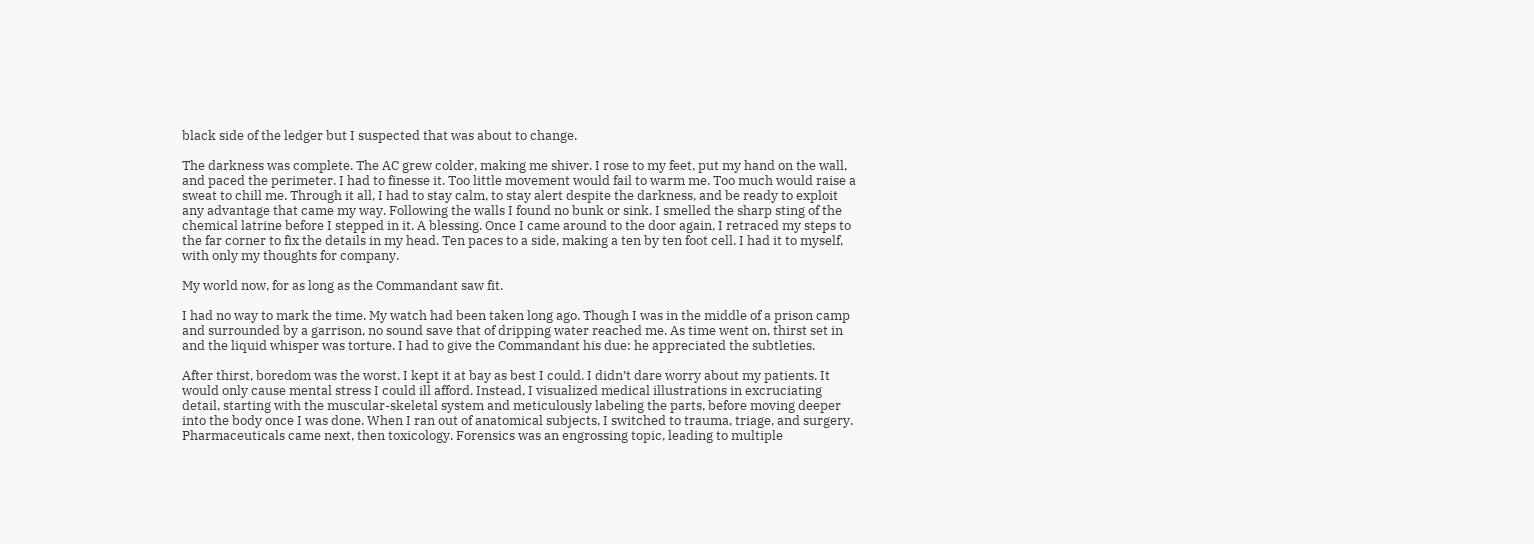black side of the ledger but I suspected that was about to change.

The darkness was complete. The AC grew colder, making me shiver. I rose to my feet, put my hand on the wall, and paced the perimeter. I had to finesse it. Too little movement would fail to warm me. Too much would raise a sweat to chill me. Through it all, I had to stay calm, to stay alert despite the darkness, and be ready to exploit any advantage that came my way. Following the walls I found no bunk or sink. I smelled the sharp sting of the chemical latrine before I stepped in it. A blessing. Once I came around to the door again, I retraced my steps to the far corner to fix the details in my head. Ten paces to a side, making a ten by ten foot cell. I had it to myself, with only my thoughts for company.

My world now, for as long as the Commandant saw fit.

I had no way to mark the time. My watch had been taken long ago. Though I was in the middle of a prison camp and surrounded by a garrison, no sound save that of dripping water reached me. As time went on, thirst set in and the liquid whisper was torture. I had to give the Commandant his due: he appreciated the subtleties.

After thirst, boredom was the worst. I kept it at bay as best I could. I didn’t dare worry about my patients. It would only cause mental stress I could ill afford. Instead, I visualized medical illustrations in excruciating detail, starting with the muscular-skeletal system and meticulously labeling the parts, before moving deeper into the body once I was done. When I ran out of anatomical subjects, I switched to trauma, triage, and surgery. Pharmaceuticals came next, then toxicology. Forensics was an engrossing topic, leading to multiple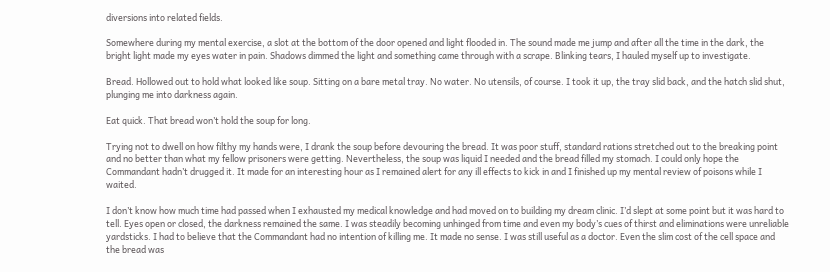diversions into related fields.

Somewhere during my mental exercise, a slot at the bottom of the door opened and light flooded in. The sound made me jump and after all the time in the dark, the bright light made my eyes water in pain. Shadows dimmed the light and something came through with a scrape. Blinking tears, I hauled myself up to investigate.

Bread. Hollowed out to hold what looked like soup. Sitting on a bare metal tray. No water. No utensils, of course. I took it up, the tray slid back, and the hatch slid shut, plunging me into darkness again.

Eat quick. That bread won’t hold the soup for long.

Trying not to dwell on how filthy my hands were, I drank the soup before devouring the bread. It was poor stuff, standard rations stretched out to the breaking point and no better than what my fellow prisoners were getting. Nevertheless, the soup was liquid I needed and the bread filled my stomach. I could only hope the Commandant hadn’t drugged it. It made for an interesting hour as I remained alert for any ill effects to kick in and I finished up my mental review of poisons while I waited.

I don’t know how much time had passed when I exhausted my medical knowledge and had moved on to building my dream clinic. I’d slept at some point but it was hard to tell. Eyes open or closed, the darkness remained the same. I was steadily becoming unhinged from time and even my body’s cues of thirst and eliminations were unreliable yardsticks. I had to believe that the Commandant had no intention of killing me. It made no sense. I was still useful as a doctor. Even the slim cost of the cell space and the bread was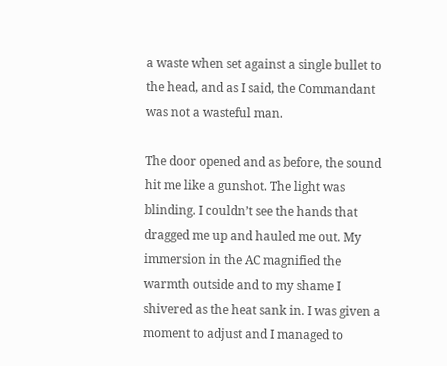a waste when set against a single bullet to the head, and as I said, the Commandant was not a wasteful man.

The door opened and as before, the sound hit me like a gunshot. The light was blinding. I couldn’t see the hands that dragged me up and hauled me out. My immersion in the AC magnified the warmth outside and to my shame I shivered as the heat sank in. I was given a moment to adjust and I managed to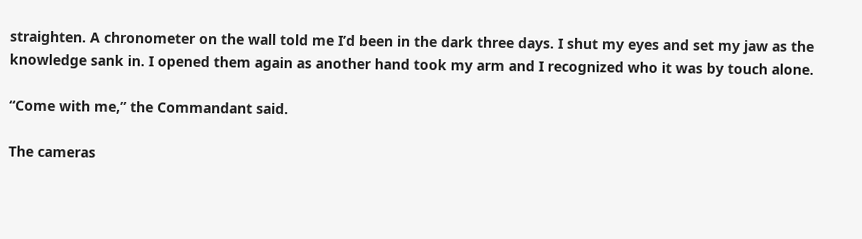straighten. A chronometer on the wall told me I’d been in the dark three days. I shut my eyes and set my jaw as the knowledge sank in. I opened them again as another hand took my arm and I recognized who it was by touch alone.

“Come with me,” the Commandant said.

The cameras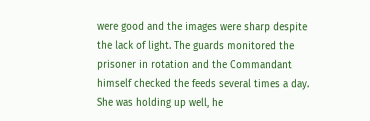were good and the images were sharp despite the lack of light. The guards monitored the prisoner in rotation and the Commandant himself checked the feeds several times a day. She was holding up well, he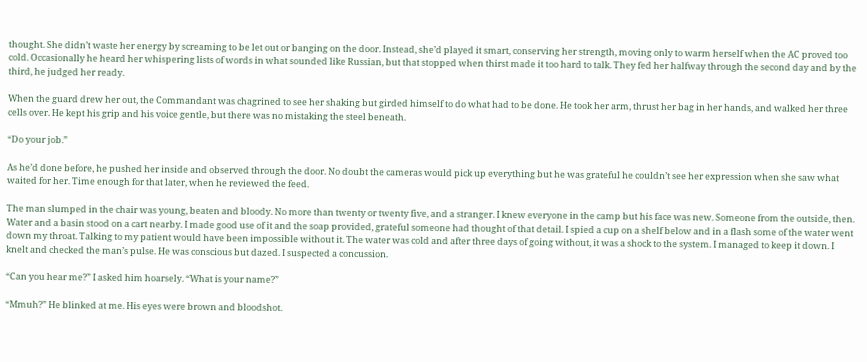thought. She didn’t waste her energy by screaming to be let out or banging on the door. Instead, she’d played it smart, conserving her strength, moving only to warm herself when the AC proved too cold. Occasionally he heard her whispering lists of words in what sounded like Russian, but that stopped when thirst made it too hard to talk. They fed her halfway through the second day and by the third, he judged her ready.

When the guard drew her out, the Commandant was chagrined to see her shaking but girded himself to do what had to be done. He took her arm, thrust her bag in her hands, and walked her three cells over. He kept his grip and his voice gentle, but there was no mistaking the steel beneath.

“Do your job.”

As he’d done before, he pushed her inside and observed through the door. No doubt the cameras would pick up everything but he was grateful he couldn’t see her expression when she saw what waited for her. Time enough for that later, when he reviewed the feed.

The man slumped in the chair was young, beaten and bloody. No more than twenty or twenty five, and a stranger. I knew everyone in the camp but his face was new. Someone from the outside, then. Water and a basin stood on a cart nearby. I made good use of it and the soap provided, grateful someone had thought of that detail. I spied a cup on a shelf below and in a flash some of the water went down my throat. Talking to my patient would have been impossible without it. The water was cold and after three days of going without, it was a shock to the system. I managed to keep it down. I knelt and checked the man’s pulse. He was conscious but dazed. I suspected a concussion.

“Can you hear me?” I asked him hoarsely. “What is your name?”

“Mmuh?” He blinked at me. His eyes were brown and bloodshot.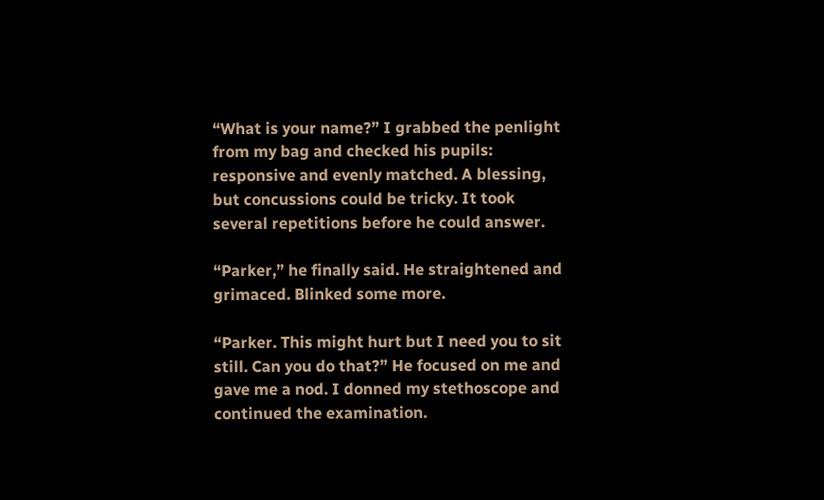“What is your name?” I grabbed the penlight from my bag and checked his pupils: responsive and evenly matched. A blessing, but concussions could be tricky. It took several repetitions before he could answer.

“Parker,” he finally said. He straightened and grimaced. Blinked some more.

“Parker. This might hurt but I need you to sit still. Can you do that?” He focused on me and gave me a nod. I donned my stethoscope and continued the examination.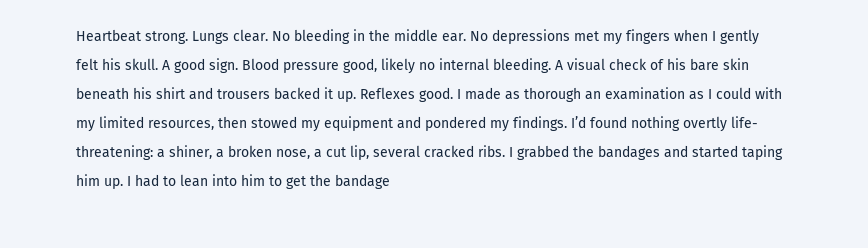Heartbeat strong. Lungs clear. No bleeding in the middle ear. No depressions met my fingers when I gently felt his skull. A good sign. Blood pressure good, likely no internal bleeding. A visual check of his bare skin beneath his shirt and trousers backed it up. Reflexes good. I made as thorough an examination as I could with my limited resources, then stowed my equipment and pondered my findings. I’d found nothing overtly life-threatening: a shiner, a broken nose, a cut lip, several cracked ribs. I grabbed the bandages and started taping him up. I had to lean into him to get the bandage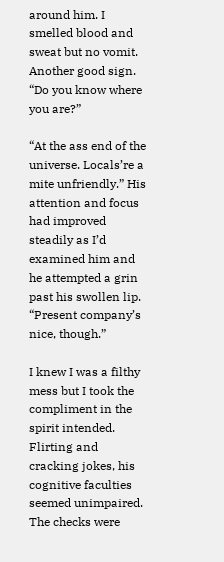around him. I smelled blood and sweat but no vomit. Another good sign. “Do you know where you are?”

“At the ass end of the universe. Locals’re a mite unfriendly.” His attention and focus had improved steadily as I’d examined him and he attempted a grin past his swollen lip. “Present company’s nice, though.”

I knew I was a filthy mess but I took the compliment in the spirit intended. Flirting and cracking jokes, his cognitive faculties seemed unimpaired. The checks were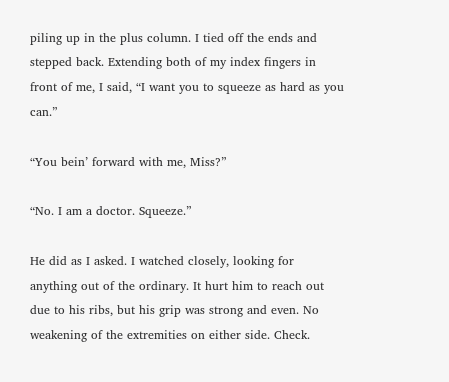piling up in the plus column. I tied off the ends and stepped back. Extending both of my index fingers in front of me, I said, “I want you to squeeze as hard as you can.”

“You bein’ forward with me, Miss?”

“No. I am a doctor. Squeeze.”

He did as I asked. I watched closely, looking for anything out of the ordinary. It hurt him to reach out due to his ribs, but his grip was strong and even. No weakening of the extremities on either side. Check.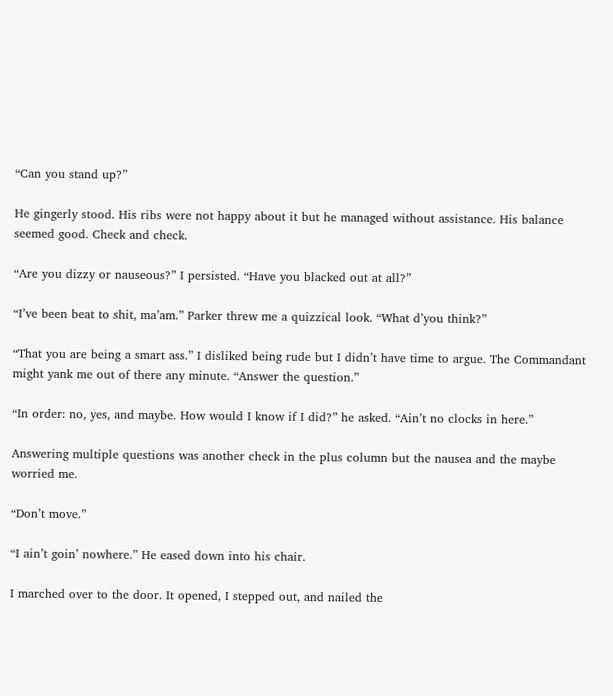“Can you stand up?”

He gingerly stood. His ribs were not happy about it but he managed without assistance. His balance seemed good. Check and check.

“Are you dizzy or nauseous?” I persisted. “Have you blacked out at all?”

“I’ve been beat to shit, ma’am.” Parker threw me a quizzical look. “What d’you think?”

“That you are being a smart ass.” I disliked being rude but I didn’t have time to argue. The Commandant might yank me out of there any minute. “Answer the question.”

“In order: no, yes, and maybe. How would I know if I did?” he asked. “Ain’t no clocks in here.”

Answering multiple questions was another check in the plus column but the nausea and the maybe worried me.

“Don’t move.”

“I ain’t goin’ nowhere.” He eased down into his chair.

I marched over to the door. It opened, I stepped out, and nailed the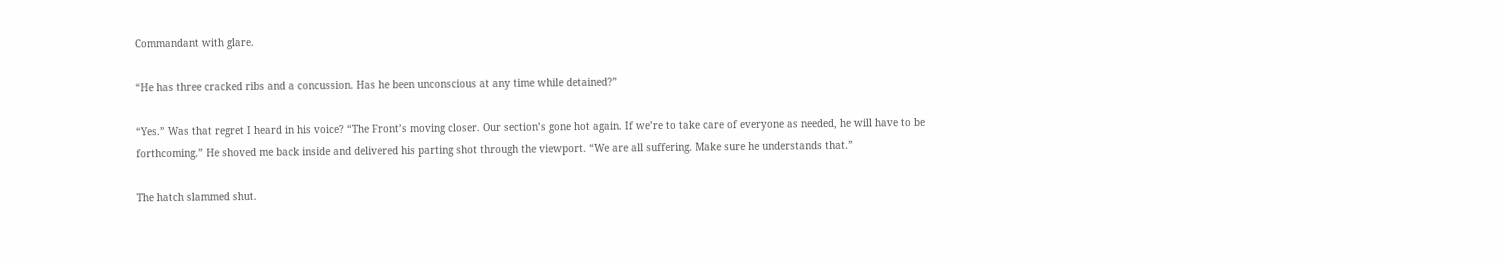Commandant with glare.

“He has three cracked ribs and a concussion. Has he been unconscious at any time while detained?”

“Yes.” Was that regret I heard in his voice? “The Front’s moving closer. Our section’s gone hot again. If we’re to take care of everyone as needed, he will have to be forthcoming.” He shoved me back inside and delivered his parting shot through the viewport. “We are all suffering. Make sure he understands that.”

The hatch slammed shut.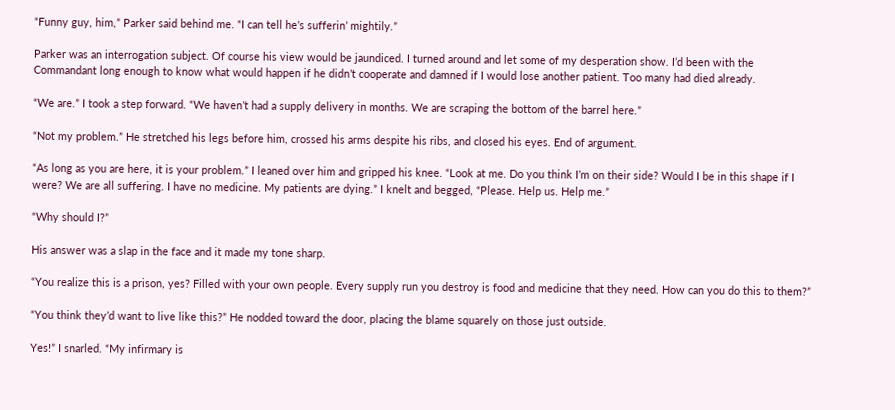“Funny guy, him,” Parker said behind me. “I can tell he’s sufferin’ mightily.”

Parker was an interrogation subject. Of course his view would be jaundiced. I turned around and let some of my desperation show. I’d been with the Commandant long enough to know what would happen if he didn’t cooperate and damned if I would lose another patient. Too many had died already.

“We are.” I took a step forward. “We haven’t had a supply delivery in months. We are scraping the bottom of the barrel here.”

“Not my problem.” He stretched his legs before him, crossed his arms despite his ribs, and closed his eyes. End of argument.

“As long as you are here, it is your problem.” I leaned over him and gripped his knee. “Look at me. Do you think I’m on their side? Would I be in this shape if I were? We are all suffering. I have no medicine. My patients are dying.” I knelt and begged, “Please. Help us. Help me.”

“Why should I?”

His answer was a slap in the face and it made my tone sharp.

“You realize this is a prison, yes? Filled with your own people. Every supply run you destroy is food and medicine that they need. How can you do this to them?”

“You think they’d want to live like this?” He nodded toward the door, placing the blame squarely on those just outside.

Yes!” I snarled. “My infirmary is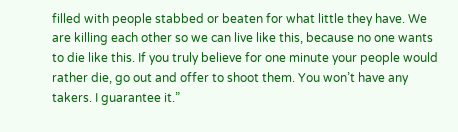filled with people stabbed or beaten for what little they have. We are killing each other so we can live like this, because no one wants to die like this. If you truly believe for one minute your people would rather die, go out and offer to shoot them. You won’t have any takers. I guarantee it.”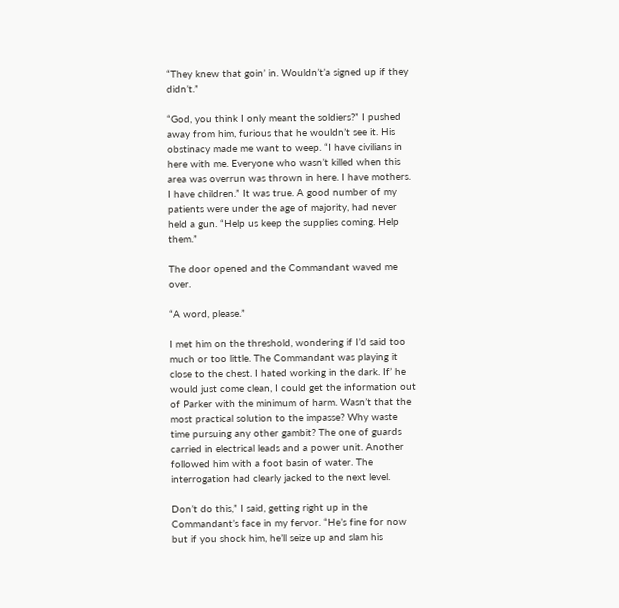“They knew that goin’ in. Wouldn’t’a signed up if they didn’t.”

“God, you think I only meant the soldiers?” I pushed away from him, furious that he wouldn’t see it. His obstinacy made me want to weep. “I have civilians in here with me. Everyone who wasn’t killed when this area was overrun was thrown in here. I have mothers. I have children.” It was true. A good number of my patients were under the age of majority, had never held a gun. “Help us keep the supplies coming. Help them.”

The door opened and the Commandant waved me over.

“A word, please.”

I met him on the threshold, wondering if I’d said too much or too little. The Commandant was playing it close to the chest. I hated working in the dark. If’ he would just come clean, I could get the information out of Parker with the minimum of harm. Wasn’t that the most practical solution to the impasse? Why waste time pursuing any other gambit? The one of guards carried in electrical leads and a power unit. Another followed him with a foot basin of water. The interrogation had clearly jacked to the next level.

Don’t do this,” I said, getting right up in the Commandant’s face in my fervor. “He’s fine for now but if you shock him, he’ll seize up and slam his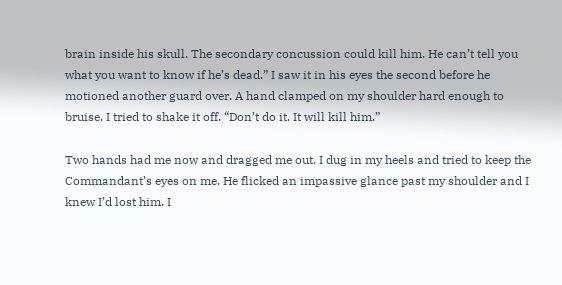brain inside his skull. The secondary concussion could kill him. He can’t tell you what you want to know if he’s dead.” I saw it in his eyes the second before he motioned another guard over. A hand clamped on my shoulder hard enough to bruise. I tried to shake it off. “Don’t do it. It will kill him.”

Two hands had me now and dragged me out. I dug in my heels and tried to keep the Commandant’s eyes on me. He flicked an impassive glance past my shoulder and I knew I’d lost him. I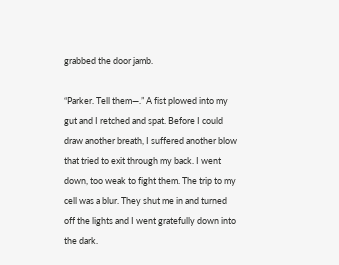grabbed the door jamb.

“Parker. Tell them—.” A fist plowed into my gut and I retched and spat. Before I could draw another breath, I suffered another blow that tried to exit through my back. I went down, too weak to fight them. The trip to my cell was a blur. They shut me in and turned off the lights and I went gratefully down into the dark.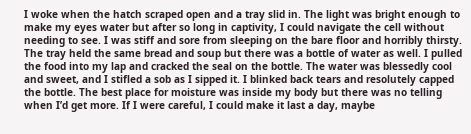I woke when the hatch scraped open and a tray slid in. The light was bright enough to make my eyes water but after so long in captivity, I could navigate the cell without needing to see. I was stiff and sore from sleeping on the bare floor and horribly thirsty. The tray held the same bread and soup but there was a bottle of water as well. I pulled the food into my lap and cracked the seal on the bottle. The water was blessedly cool and sweet, and I stifled a sob as I sipped it. I blinked back tears and resolutely capped the bottle. The best place for moisture was inside my body but there was no telling when I’d get more. If I were careful, I could make it last a day, maybe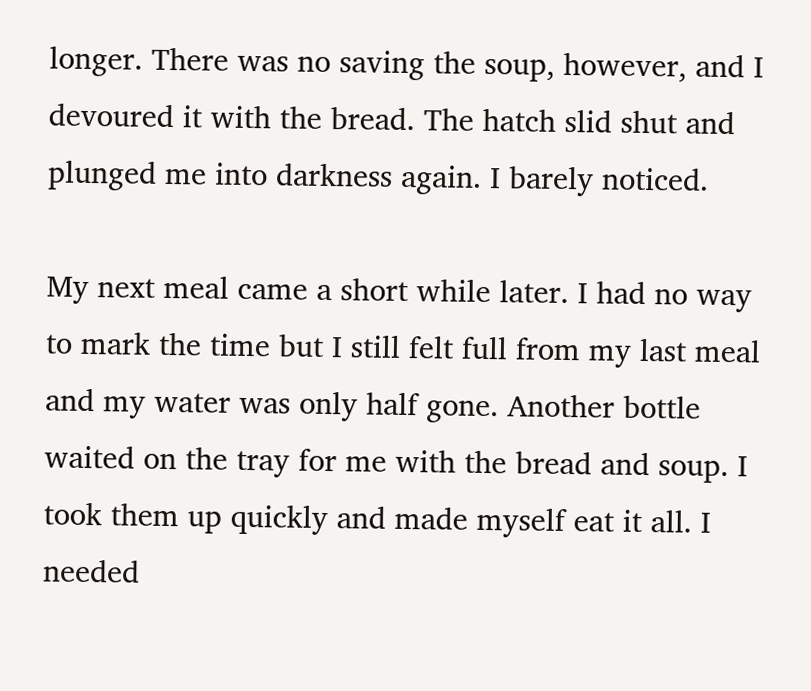longer. There was no saving the soup, however, and I devoured it with the bread. The hatch slid shut and plunged me into darkness again. I barely noticed.

My next meal came a short while later. I had no way to mark the time but I still felt full from my last meal and my water was only half gone. Another bottle waited on the tray for me with the bread and soup. I took them up quickly and made myself eat it all. I needed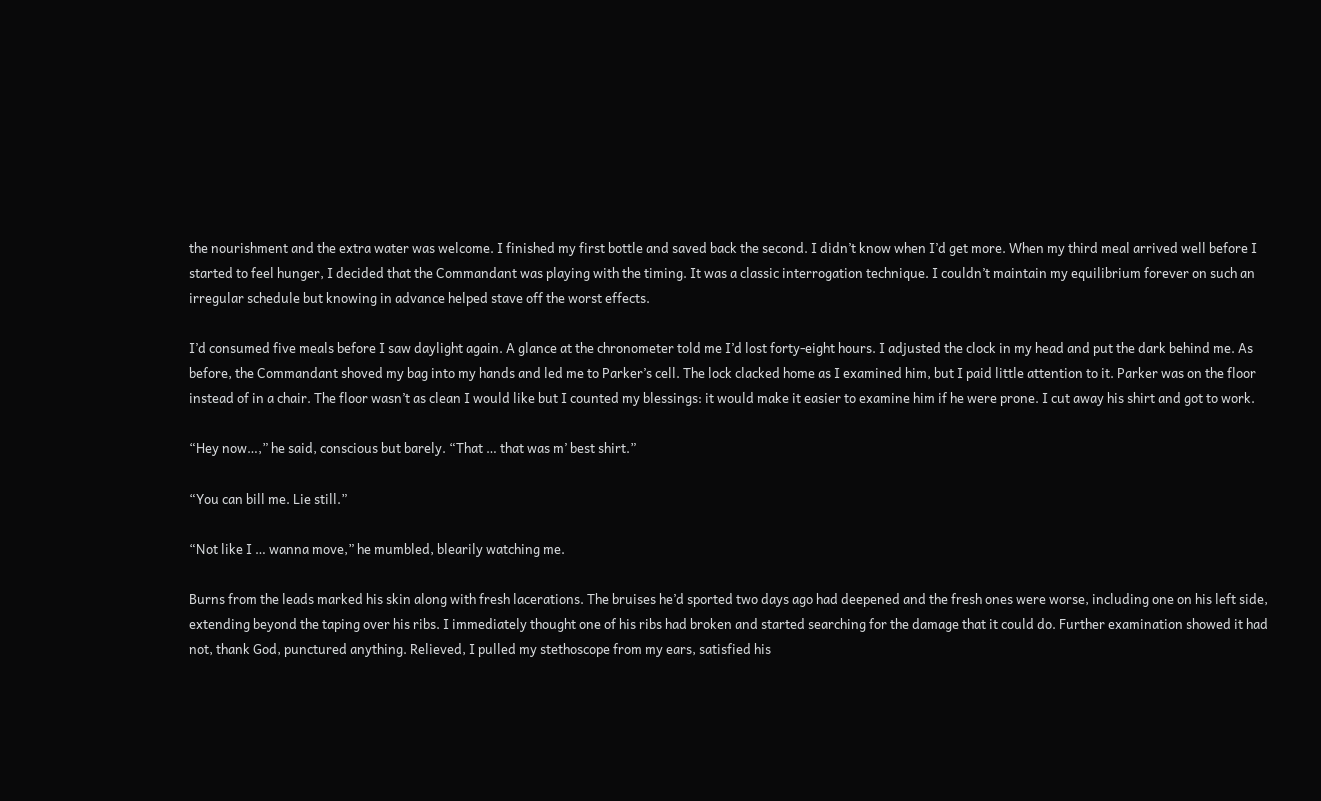the nourishment and the extra water was welcome. I finished my first bottle and saved back the second. I didn’t know when I’d get more. When my third meal arrived well before I started to feel hunger, I decided that the Commandant was playing with the timing. It was a classic interrogation technique. I couldn’t maintain my equilibrium forever on such an irregular schedule but knowing in advance helped stave off the worst effects.

I’d consumed five meals before I saw daylight again. A glance at the chronometer told me I’d lost forty-eight hours. I adjusted the clock in my head and put the dark behind me. As before, the Commandant shoved my bag into my hands and led me to Parker’s cell. The lock clacked home as I examined him, but I paid little attention to it. Parker was on the floor instead of in a chair. The floor wasn’t as clean I would like but I counted my blessings: it would make it easier to examine him if he were prone. I cut away his shirt and got to work.

“Hey now…,” he said, conscious but barely. “That … that was m’ best shirt.”

“You can bill me. Lie still.”

“Not like I … wanna move,” he mumbled, blearily watching me.

Burns from the leads marked his skin along with fresh lacerations. The bruises he’d sported two days ago had deepened and the fresh ones were worse, including one on his left side, extending beyond the taping over his ribs. I immediately thought one of his ribs had broken and started searching for the damage that it could do. Further examination showed it had not, thank God, punctured anything. Relieved, I pulled my stethoscope from my ears, satisfied his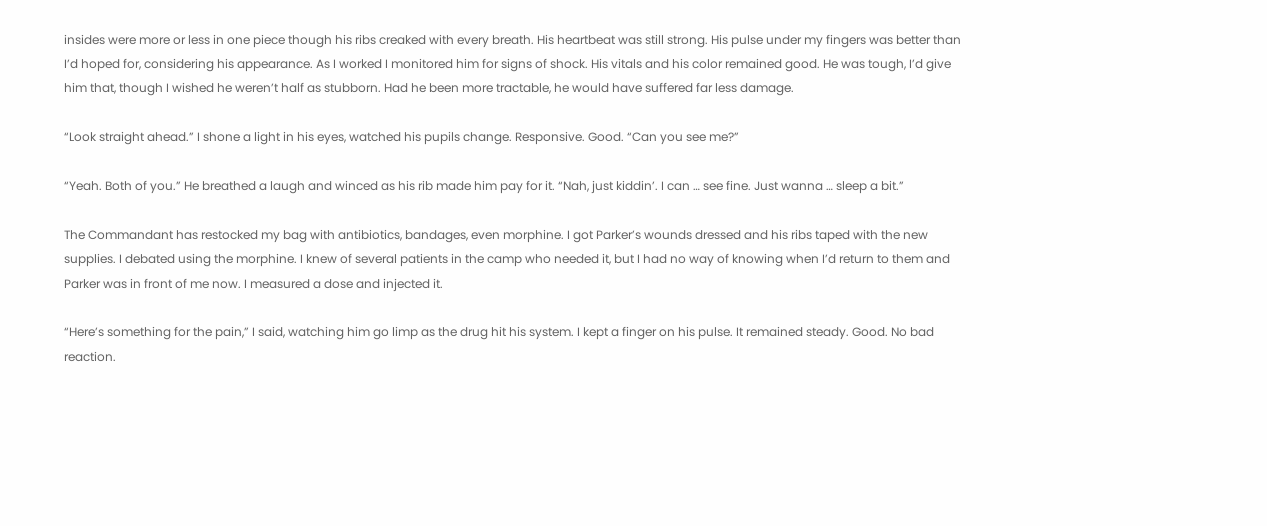insides were more or less in one piece though his ribs creaked with every breath. His heartbeat was still strong. His pulse under my fingers was better than I’d hoped for, considering his appearance. As I worked I monitored him for signs of shock. His vitals and his color remained good. He was tough, I’d give him that, though I wished he weren’t half as stubborn. Had he been more tractable, he would have suffered far less damage.

“Look straight ahead.” I shone a light in his eyes, watched his pupils change. Responsive. Good. “Can you see me?”

“Yeah. Both of you.” He breathed a laugh and winced as his rib made him pay for it. “Nah, just kiddin’. I can … see fine. Just wanna … sleep a bit.”

The Commandant has restocked my bag with antibiotics, bandages, even morphine. I got Parker’s wounds dressed and his ribs taped with the new supplies. I debated using the morphine. I knew of several patients in the camp who needed it, but I had no way of knowing when I’d return to them and Parker was in front of me now. I measured a dose and injected it.

“Here’s something for the pain,” I said, watching him go limp as the drug hit his system. I kept a finger on his pulse. It remained steady. Good. No bad reaction.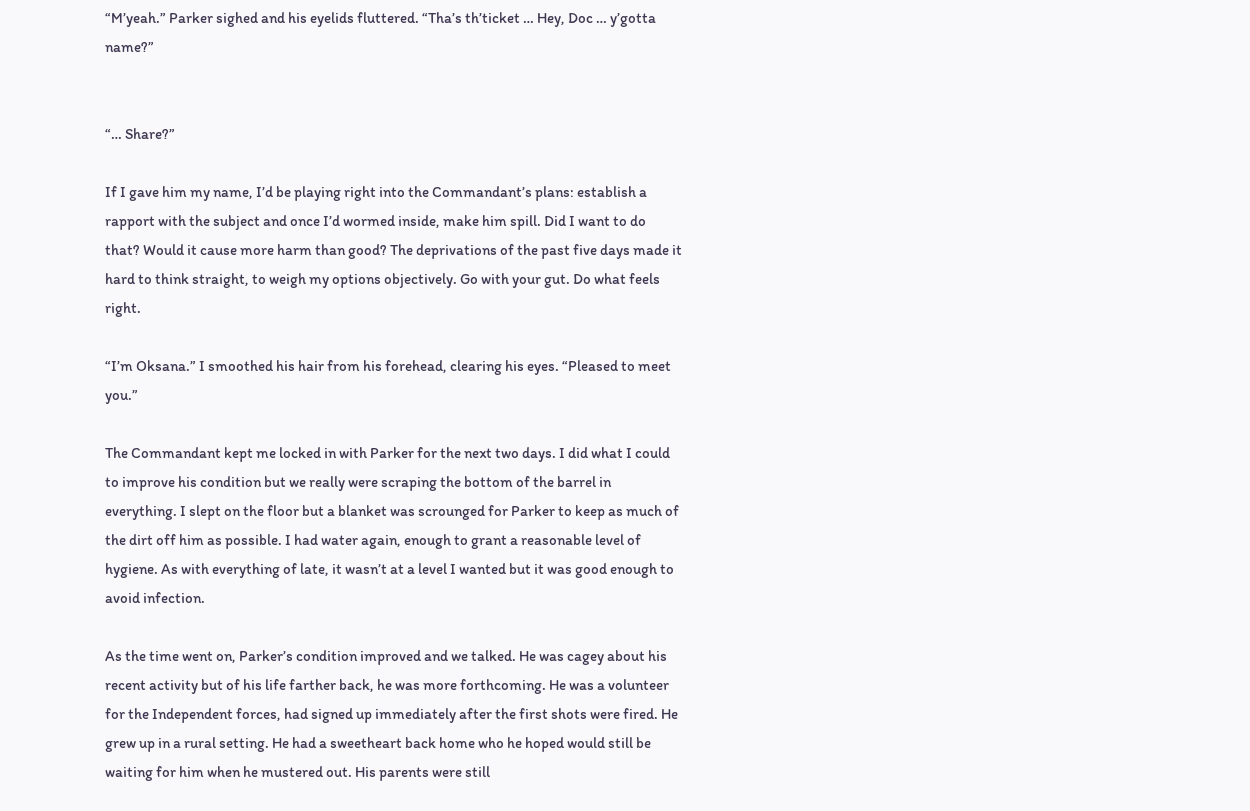“M’yeah.” Parker sighed and his eyelids fluttered. “Tha’s th’ticket … Hey, Doc … y’gotta name?”


“… Share?”

If I gave him my name, I’d be playing right into the Commandant’s plans: establish a rapport with the subject and once I’d wormed inside, make him spill. Did I want to do that? Would it cause more harm than good? The deprivations of the past five days made it hard to think straight, to weigh my options objectively. Go with your gut. Do what feels right.

“I’m Oksana.” I smoothed his hair from his forehead, clearing his eyes. “Pleased to meet you.”

The Commandant kept me locked in with Parker for the next two days. I did what I could to improve his condition but we really were scraping the bottom of the barrel in everything. I slept on the floor but a blanket was scrounged for Parker to keep as much of the dirt off him as possible. I had water again, enough to grant a reasonable level of hygiene. As with everything of late, it wasn’t at a level I wanted but it was good enough to avoid infection.

As the time went on, Parker’s condition improved and we talked. He was cagey about his recent activity but of his life farther back, he was more forthcoming. He was a volunteer for the Independent forces, had signed up immediately after the first shots were fired. He grew up in a rural setting. He had a sweetheart back home who he hoped would still be waiting for him when he mustered out. His parents were still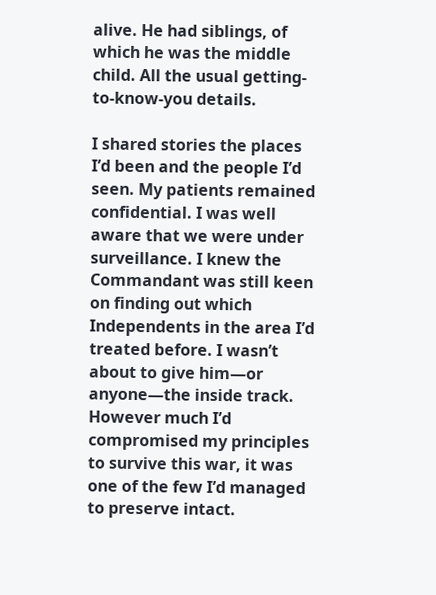alive. He had siblings, of which he was the middle child. All the usual getting-to-know-you details.

I shared stories the places I’d been and the people I’d seen. My patients remained confidential. I was well aware that we were under surveillance. I knew the Commandant was still keen on finding out which Independents in the area I’d treated before. I wasn’t about to give him—or anyone—the inside track. However much I’d compromised my principles to survive this war, it was one of the few I’d managed to preserve intact.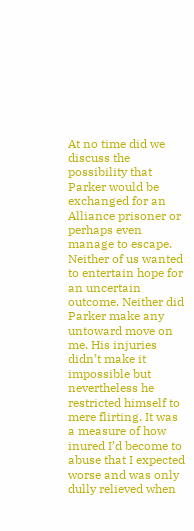At no time did we discuss the possibility that Parker would be exchanged for an Alliance prisoner or perhaps even manage to escape. Neither of us wanted to entertain hope for an uncertain outcome. Neither did Parker make any untoward move on me. His injuries didn’t make it impossible but nevertheless he restricted himself to mere flirting. It was a measure of how inured I’d become to abuse that I expected worse and was only dully relieved when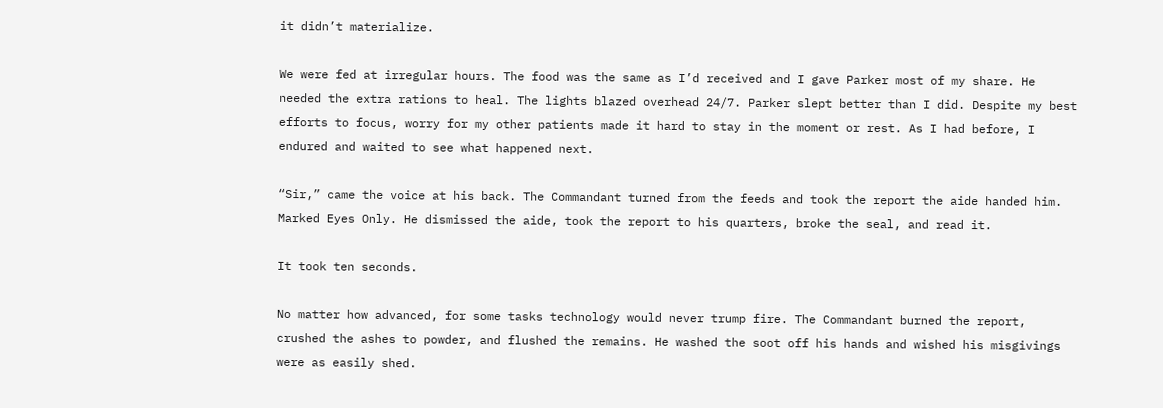it didn’t materialize.

We were fed at irregular hours. The food was the same as I’d received and I gave Parker most of my share. He needed the extra rations to heal. The lights blazed overhead 24/7. Parker slept better than I did. Despite my best efforts to focus, worry for my other patients made it hard to stay in the moment or rest. As I had before, I endured and waited to see what happened next.

“Sir,” came the voice at his back. The Commandant turned from the feeds and took the report the aide handed him. Marked Eyes Only. He dismissed the aide, took the report to his quarters, broke the seal, and read it.

It took ten seconds.

No matter how advanced, for some tasks technology would never trump fire. The Commandant burned the report, crushed the ashes to powder, and flushed the remains. He washed the soot off his hands and wished his misgivings were as easily shed.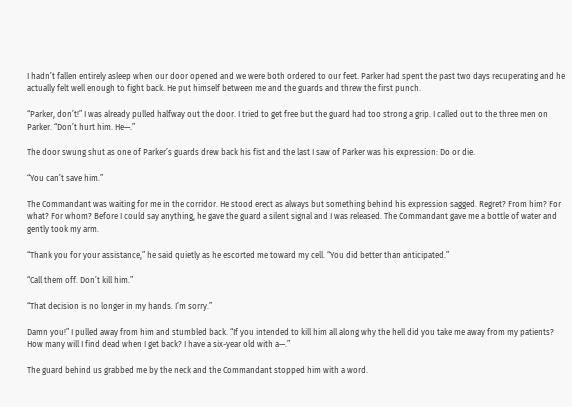I hadn’t fallen entirely asleep when our door opened and we were both ordered to our feet. Parker had spent the past two days recuperating and he actually felt well enough to fight back. He put himself between me and the guards and threw the first punch.

“Parker, don’t!” I was already pulled halfway out the door. I tried to get free but the guard had too strong a grip. I called out to the three men on Parker. “Don’t hurt him. He—.”

The door swung shut as one of Parker’s guards drew back his fist and the last I saw of Parker was his expression: Do or die.

“You can’t save him.”

The Commandant was waiting for me in the corridor. He stood erect as always but something behind his expression sagged. Regret? From him? For what? For whom? Before I could say anything, he gave the guard a silent signal and I was released. The Commandant gave me a bottle of water and gently took my arm.

“Thank you for your assistance,” he said quietly as he escorted me toward my cell. “You did better than anticipated.”

“Call them off. Don’t kill him.”

“That decision is no longer in my hands. I’m sorry.”

Damn you!” I pulled away from him and stumbled back. “If you intended to kill him all along why the hell did you take me away from my patients? How many will I find dead when I get back? I have a six-year old with a—.”

The guard behind us grabbed me by the neck and the Commandant stopped him with a word.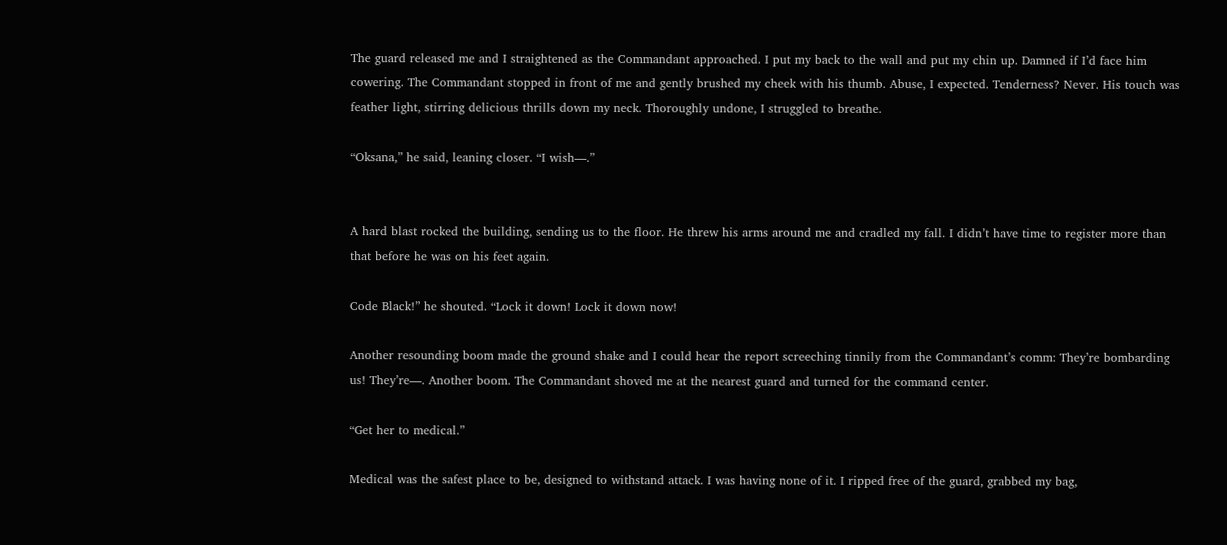The guard released me and I straightened as the Commandant approached. I put my back to the wall and put my chin up. Damned if I’d face him cowering. The Commandant stopped in front of me and gently brushed my cheek with his thumb. Abuse, I expected. Tenderness? Never. His touch was feather light, stirring delicious thrills down my neck. Thoroughly undone, I struggled to breathe.

“Oksana,” he said, leaning closer. “I wish—.”


A hard blast rocked the building, sending us to the floor. He threw his arms around me and cradled my fall. I didn’t have time to register more than that before he was on his feet again.

Code Black!” he shouted. “Lock it down! Lock it down now!

Another resounding boom made the ground shake and I could hear the report screeching tinnily from the Commandant’s comm: They’re bombarding us! They’re—. Another boom. The Commandant shoved me at the nearest guard and turned for the command center.

“Get her to medical.”

Medical was the safest place to be, designed to withstand attack. I was having none of it. I ripped free of the guard, grabbed my bag,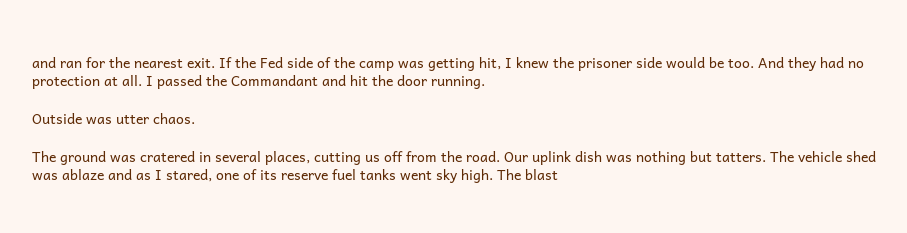and ran for the nearest exit. If the Fed side of the camp was getting hit, I knew the prisoner side would be too. And they had no protection at all. I passed the Commandant and hit the door running.

Outside was utter chaos.

The ground was cratered in several places, cutting us off from the road. Our uplink dish was nothing but tatters. The vehicle shed was ablaze and as I stared, one of its reserve fuel tanks went sky high. The blast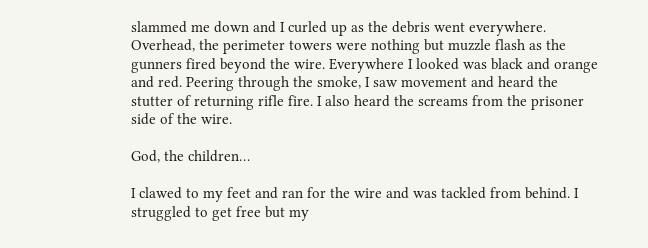slammed me down and I curled up as the debris went everywhere. Overhead, the perimeter towers were nothing but muzzle flash as the gunners fired beyond the wire. Everywhere I looked was black and orange and red. Peering through the smoke, I saw movement and heard the stutter of returning rifle fire. I also heard the screams from the prisoner side of the wire.

God, the children…

I clawed to my feet and ran for the wire and was tackled from behind. I struggled to get free but my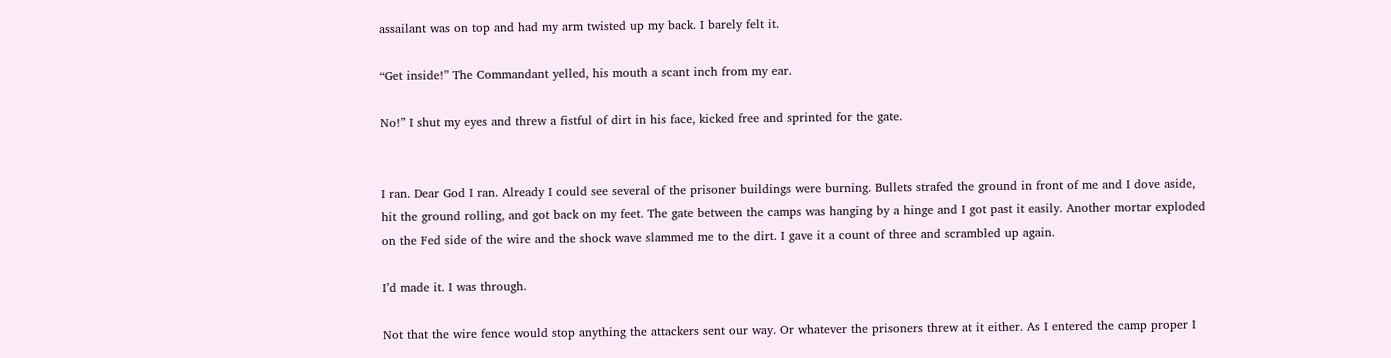assailant was on top and had my arm twisted up my back. I barely felt it.

“Get inside!” The Commandant yelled, his mouth a scant inch from my ear.

No!” I shut my eyes and threw a fistful of dirt in his face, kicked free and sprinted for the gate.


I ran. Dear God I ran. Already I could see several of the prisoner buildings were burning. Bullets strafed the ground in front of me and I dove aside, hit the ground rolling, and got back on my feet. The gate between the camps was hanging by a hinge and I got past it easily. Another mortar exploded on the Fed side of the wire and the shock wave slammed me to the dirt. I gave it a count of three and scrambled up again.

I’d made it. I was through.

Not that the wire fence would stop anything the attackers sent our way. Or whatever the prisoners threw at it either. As I entered the camp proper I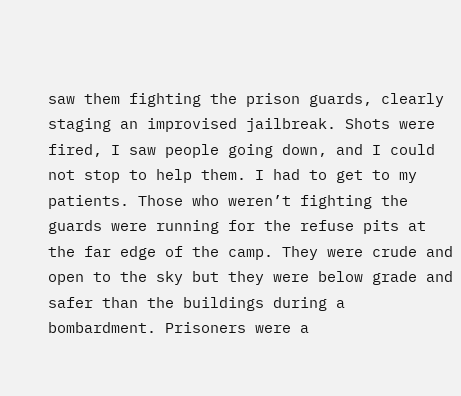saw them fighting the prison guards, clearly staging an improvised jailbreak. Shots were fired, I saw people going down, and I could not stop to help them. I had to get to my patients. Those who weren’t fighting the guards were running for the refuse pits at the far edge of the camp. They were crude and open to the sky but they were below grade and safer than the buildings during a bombardment. Prisoners were a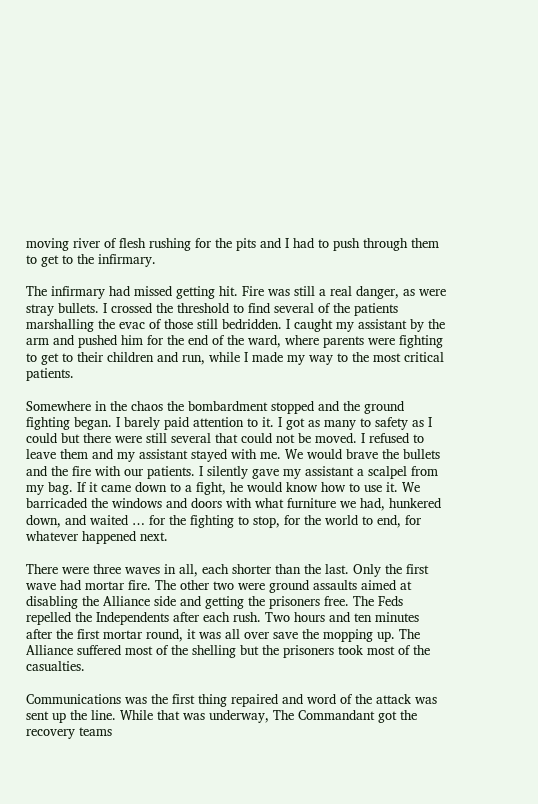moving river of flesh rushing for the pits and I had to push through them to get to the infirmary.

The infirmary had missed getting hit. Fire was still a real danger, as were stray bullets. I crossed the threshold to find several of the patients marshalling the evac of those still bedridden. I caught my assistant by the arm and pushed him for the end of the ward, where parents were fighting to get to their children and run, while I made my way to the most critical patients.

Somewhere in the chaos the bombardment stopped and the ground fighting began. I barely paid attention to it. I got as many to safety as I could but there were still several that could not be moved. I refused to leave them and my assistant stayed with me. We would brave the bullets and the fire with our patients. I silently gave my assistant a scalpel from my bag. If it came down to a fight, he would know how to use it. We barricaded the windows and doors with what furniture we had, hunkered down, and waited … for the fighting to stop, for the world to end, for whatever happened next.

There were three waves in all, each shorter than the last. Only the first wave had mortar fire. The other two were ground assaults aimed at disabling the Alliance side and getting the prisoners free. The Feds repelled the Independents after each rush. Two hours and ten minutes after the first mortar round, it was all over save the mopping up. The Alliance suffered most of the shelling but the prisoners took most of the casualties.

Communications was the first thing repaired and word of the attack was sent up the line. While that was underway, The Commandant got the recovery teams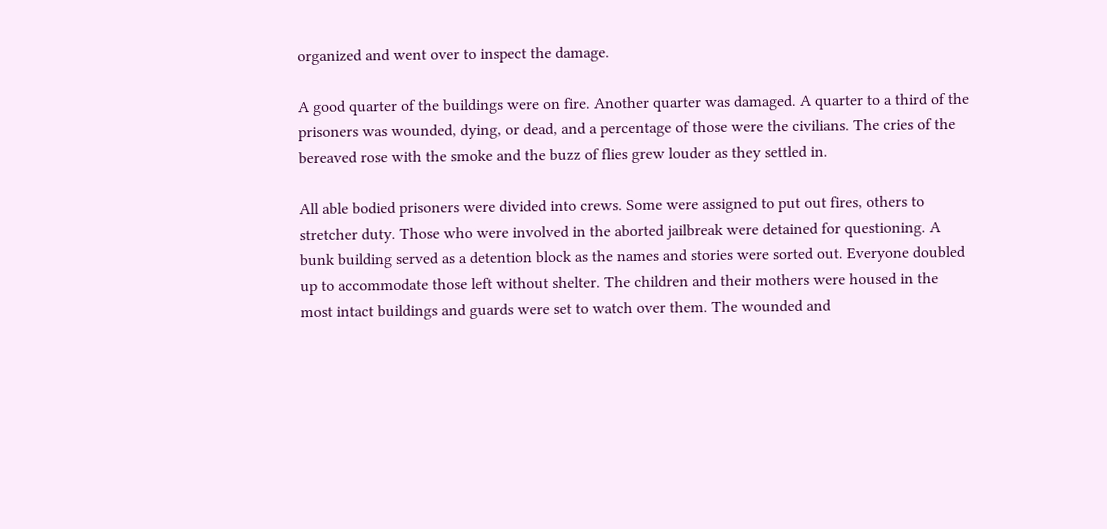organized and went over to inspect the damage.

A good quarter of the buildings were on fire. Another quarter was damaged. A quarter to a third of the prisoners was wounded, dying, or dead, and a percentage of those were the civilians. The cries of the bereaved rose with the smoke and the buzz of flies grew louder as they settled in.

All able bodied prisoners were divided into crews. Some were assigned to put out fires, others to stretcher duty. Those who were involved in the aborted jailbreak were detained for questioning. A bunk building served as a detention block as the names and stories were sorted out. Everyone doubled up to accommodate those left without shelter. The children and their mothers were housed in the most intact buildings and guards were set to watch over them. The wounded and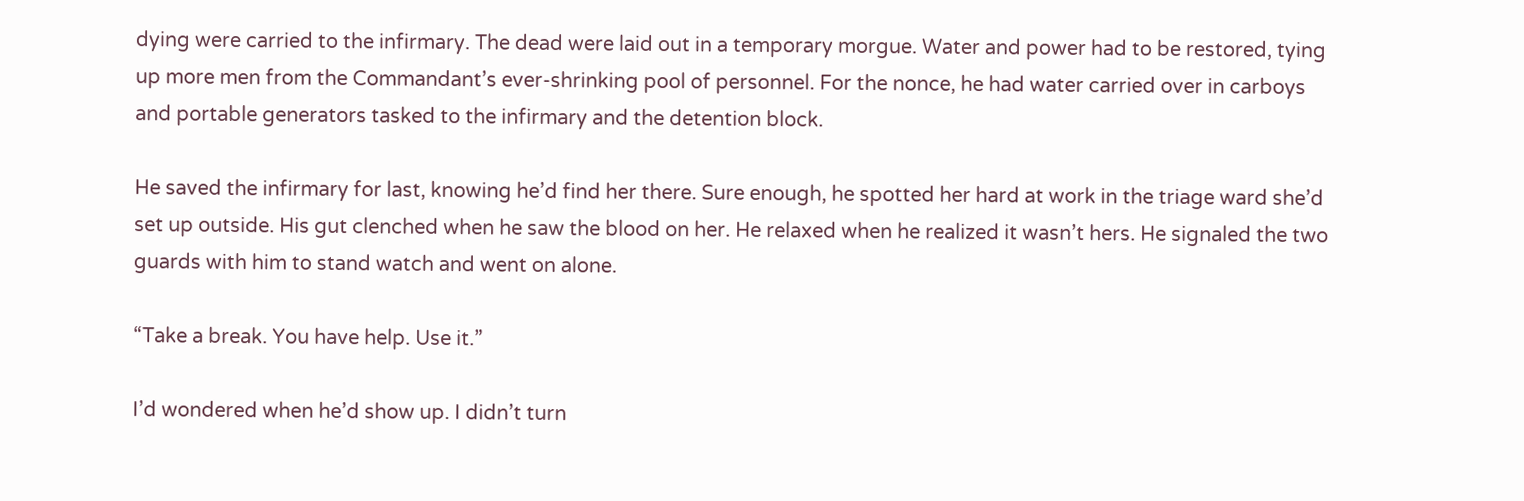dying were carried to the infirmary. The dead were laid out in a temporary morgue. Water and power had to be restored, tying up more men from the Commandant’s ever-shrinking pool of personnel. For the nonce, he had water carried over in carboys and portable generators tasked to the infirmary and the detention block.

He saved the infirmary for last, knowing he’d find her there. Sure enough, he spotted her hard at work in the triage ward she’d set up outside. His gut clenched when he saw the blood on her. He relaxed when he realized it wasn’t hers. He signaled the two guards with him to stand watch and went on alone.

“Take a break. You have help. Use it.”

I’d wondered when he’d show up. I didn’t turn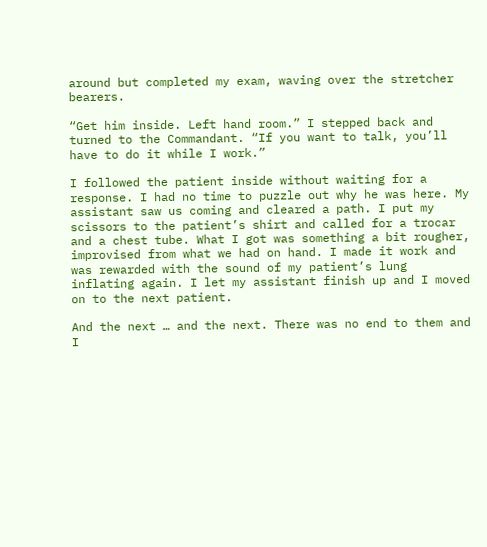around but completed my exam, waving over the stretcher bearers.

“Get him inside. Left hand room.” I stepped back and turned to the Commandant. “If you want to talk, you’ll have to do it while I work.”

I followed the patient inside without waiting for a response. I had no time to puzzle out why he was here. My assistant saw us coming and cleared a path. I put my scissors to the patient’s shirt and called for a trocar and a chest tube. What I got was something a bit rougher, improvised from what we had on hand. I made it work and was rewarded with the sound of my patient’s lung inflating again. I let my assistant finish up and I moved on to the next patient.

And the next … and the next. There was no end to them and I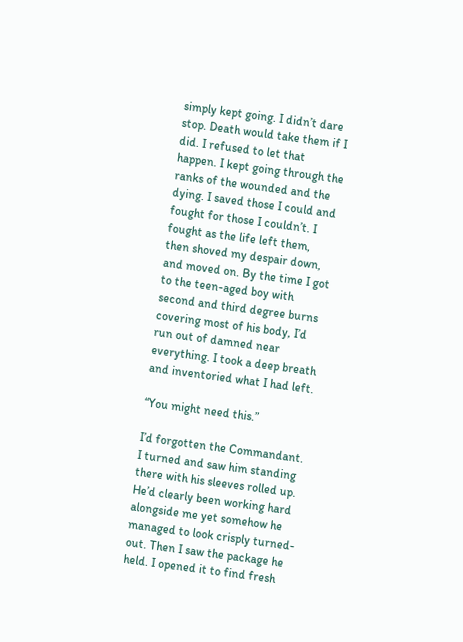simply kept going. I didn’t dare stop. Death would take them if I did. I refused to let that happen. I kept going through the ranks of the wounded and the dying. I saved those I could and fought for those I couldn’t. I fought as the life left them, then shoved my despair down, and moved on. By the time I got to the teen-aged boy with second and third degree burns covering most of his body, I’d run out of damned near everything. I took a deep breath and inventoried what I had left.

“You might need this.”

I’d forgotten the Commandant. I turned and saw him standing there with his sleeves rolled up. He’d clearly been working hard alongside me yet somehow he managed to look crisply turned-out. Then I saw the package he held. I opened it to find fresh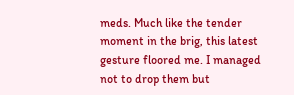meds. Much like the tender moment in the brig, this latest gesture floored me. I managed not to drop them but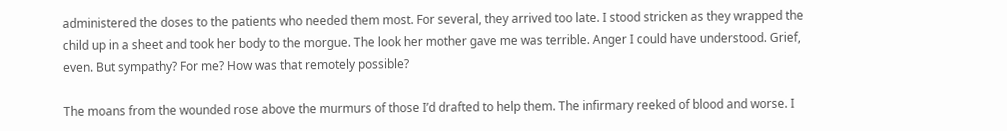administered the doses to the patients who needed them most. For several, they arrived too late. I stood stricken as they wrapped the child up in a sheet and took her body to the morgue. The look her mother gave me was terrible. Anger I could have understood. Grief, even. But sympathy? For me? How was that remotely possible?

The moans from the wounded rose above the murmurs of those I’d drafted to help them. The infirmary reeked of blood and worse. I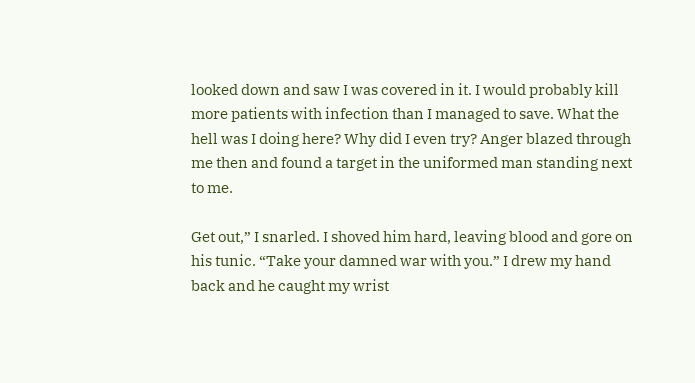looked down and saw I was covered in it. I would probably kill more patients with infection than I managed to save. What the hell was I doing here? Why did I even try? Anger blazed through me then and found a target in the uniformed man standing next to me.

Get out,” I snarled. I shoved him hard, leaving blood and gore on his tunic. “Take your damned war with you.” I drew my hand back and he caught my wrist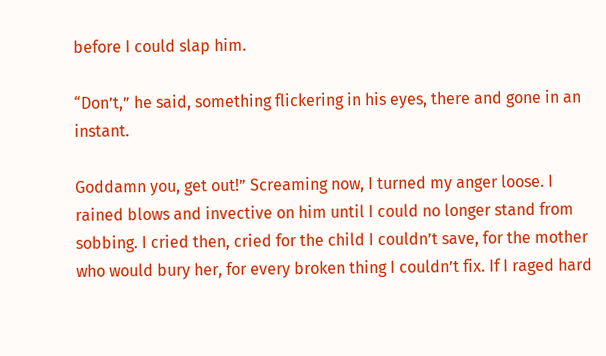before I could slap him.

“Don’t,” he said, something flickering in his eyes, there and gone in an instant.

Goddamn you, get out!” Screaming now, I turned my anger loose. I rained blows and invective on him until I could no longer stand from sobbing. I cried then, cried for the child I couldn’t save, for the mother who would bury her, for every broken thing I couldn’t fix. If I raged hard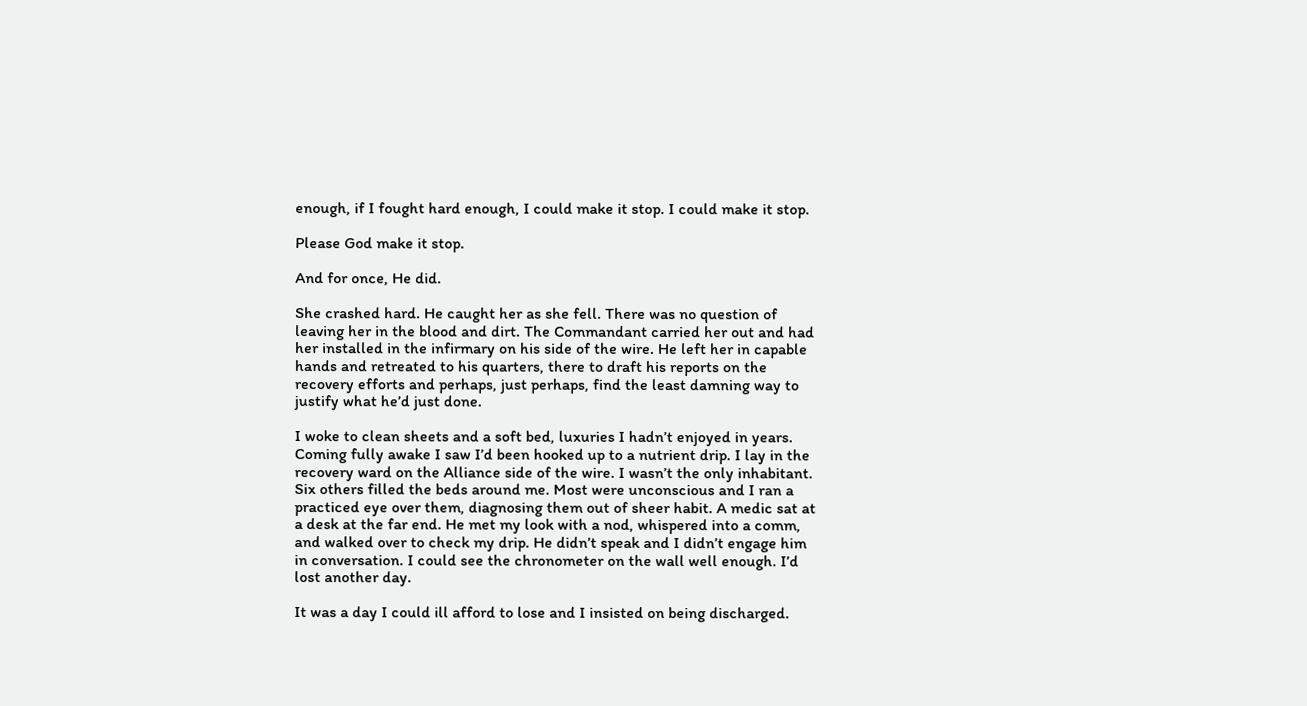enough, if I fought hard enough, I could make it stop. I could make it stop.

Please God make it stop.

And for once, He did.

She crashed hard. He caught her as she fell. There was no question of leaving her in the blood and dirt. The Commandant carried her out and had her installed in the infirmary on his side of the wire. He left her in capable hands and retreated to his quarters, there to draft his reports on the recovery efforts and perhaps, just perhaps, find the least damning way to justify what he’d just done.

I woke to clean sheets and a soft bed, luxuries I hadn’t enjoyed in years. Coming fully awake I saw I’d been hooked up to a nutrient drip. I lay in the recovery ward on the Alliance side of the wire. I wasn’t the only inhabitant. Six others filled the beds around me. Most were unconscious and I ran a practiced eye over them, diagnosing them out of sheer habit. A medic sat at a desk at the far end. He met my look with a nod, whispered into a comm, and walked over to check my drip. He didn’t speak and I didn’t engage him in conversation. I could see the chronometer on the wall well enough. I’d lost another day.

It was a day I could ill afford to lose and I insisted on being discharged.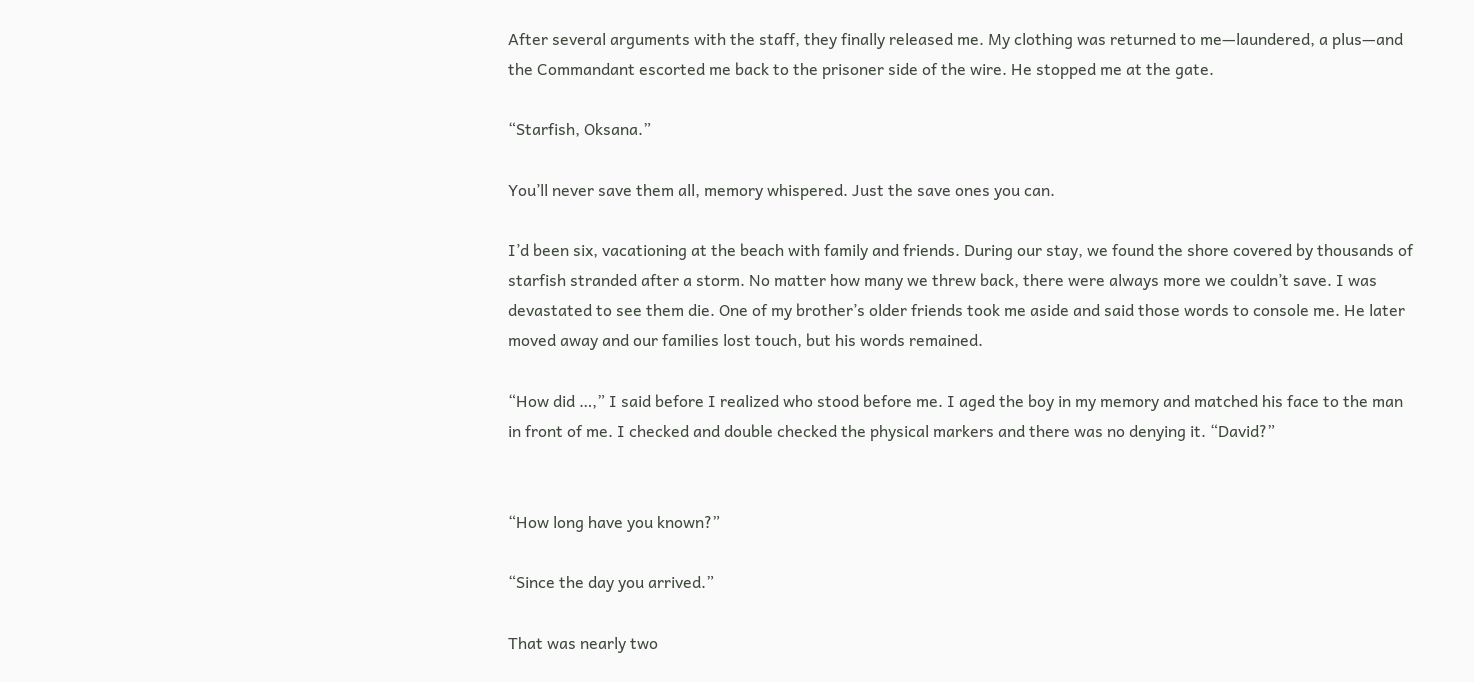After several arguments with the staff, they finally released me. My clothing was returned to me—laundered, a plus—and the Commandant escorted me back to the prisoner side of the wire. He stopped me at the gate.

“Starfish, Oksana.”

You’ll never save them all, memory whispered. Just the save ones you can.

I’d been six, vacationing at the beach with family and friends. During our stay, we found the shore covered by thousands of starfish stranded after a storm. No matter how many we threw back, there were always more we couldn’t save. I was devastated to see them die. One of my brother’s older friends took me aside and said those words to console me. He later moved away and our families lost touch, but his words remained.

“How did …,” I said before I realized who stood before me. I aged the boy in my memory and matched his face to the man in front of me. I checked and double checked the physical markers and there was no denying it. “David?”


“How long have you known?”

“Since the day you arrived.”

That was nearly two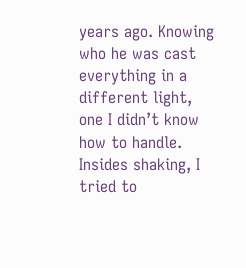years ago. Knowing who he was cast everything in a different light, one I didn’t know how to handle. Insides shaking, I tried to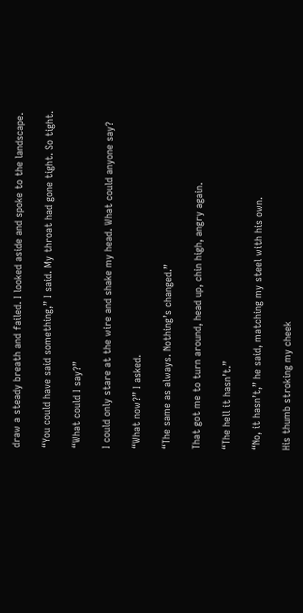draw a steady breath and failed. I looked aside and spoke to the landscape.

“You could have said something,” I said. My throat had gone tight. So tight.

“What could I say?”

I could only stare at the wire and shake my head. What could anyone say?

“What now?” I asked.

“The same as always. Nothing’s changed.”

That got me to turn around, head up, chin high, angry again.

“The hell it hasn’t.”

“No, it hasn’t,” he said, matching my steel with his own.

His thumb stroking my cheek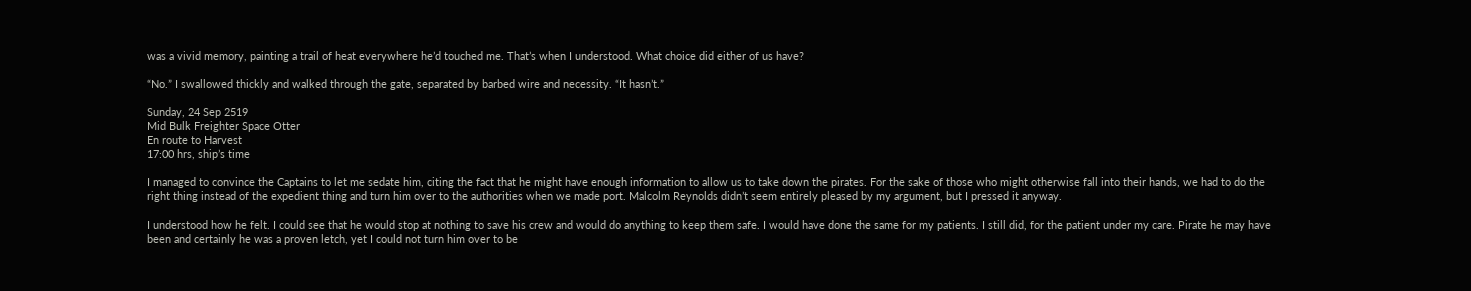was a vivid memory, painting a trail of heat everywhere he’d touched me. That’s when I understood. What choice did either of us have?

“No.” I swallowed thickly and walked through the gate, separated by barbed wire and necessity. “It hasn’t.”

Sunday, 24 Sep 2519
Mid Bulk Freighter Space Otter
En route to Harvest
17:00 hrs, ship’s time

I managed to convince the Captains to let me sedate him, citing the fact that he might have enough information to allow us to take down the pirates. For the sake of those who might otherwise fall into their hands, we had to do the right thing instead of the expedient thing and turn him over to the authorities when we made port. Malcolm Reynolds didn’t seem entirely pleased by my argument, but I pressed it anyway.

I understood how he felt. I could see that he would stop at nothing to save his crew and would do anything to keep them safe. I would have done the same for my patients. I still did, for the patient under my care. Pirate he may have been and certainly he was a proven letch, yet I could not turn him over to be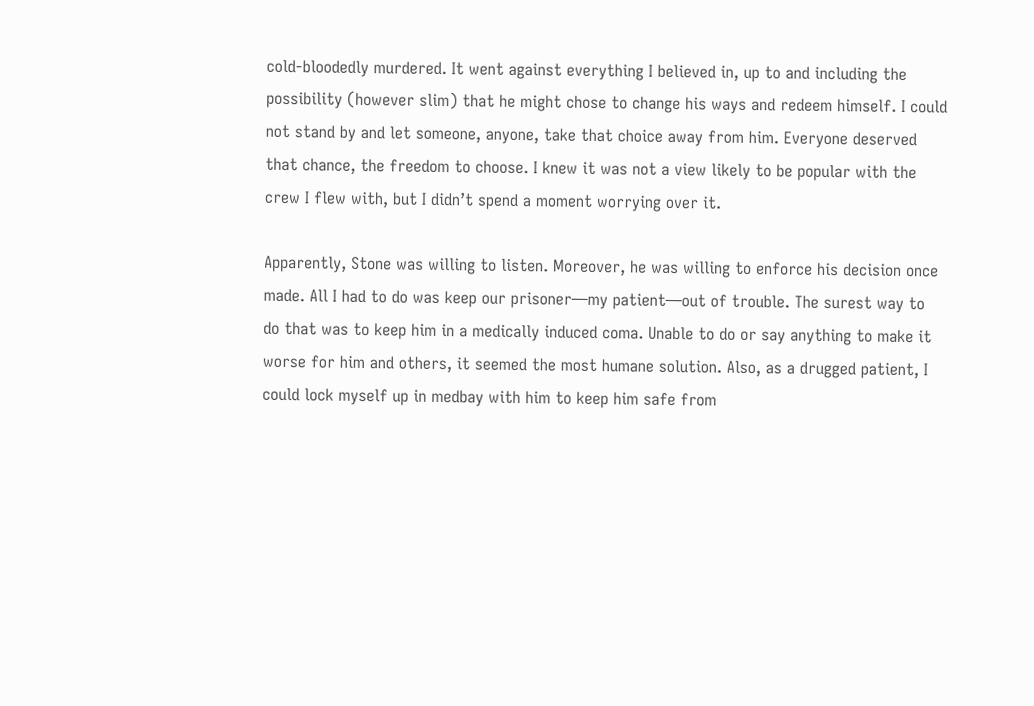cold-bloodedly murdered. It went against everything I believed in, up to and including the possibility (however slim) that he might chose to change his ways and redeem himself. I could not stand by and let someone, anyone, take that choice away from him. Everyone deserved that chance, the freedom to choose. I knew it was not a view likely to be popular with the crew I flew with, but I didn’t spend a moment worrying over it.

Apparently, Stone was willing to listen. Moreover, he was willing to enforce his decision once made. All I had to do was keep our prisoner—my patient—out of trouble. The surest way to do that was to keep him in a medically induced coma. Unable to do or say anything to make it worse for him and others, it seemed the most humane solution. Also, as a drugged patient, I could lock myself up in medbay with him to keep him safe from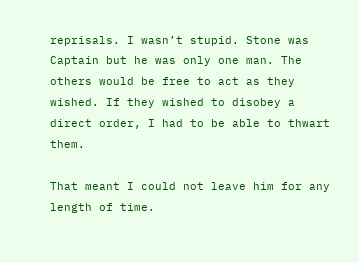reprisals. I wasn’t stupid. Stone was Captain but he was only one man. The others would be free to act as they wished. If they wished to disobey a direct order, I had to be able to thwart them.

That meant I could not leave him for any length of time.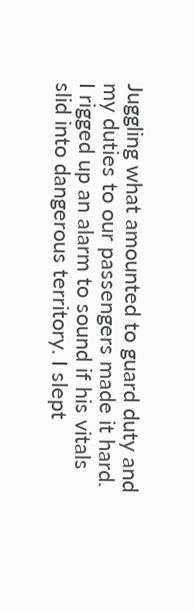Juggling what amounted to guard duty and my duties to our passengers made it hard. I rigged up an alarm to sound if his vitals slid into dangerous territory. I slept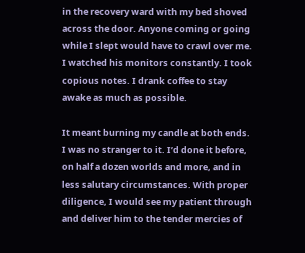in the recovery ward with my bed shoved across the door. Anyone coming or going while I slept would have to crawl over me. I watched his monitors constantly. I took copious notes. I drank coffee to stay awake as much as possible.

It meant burning my candle at both ends. I was no stranger to it. I’d done it before, on half a dozen worlds and more, and in less salutary circumstances. With proper diligence, I would see my patient through and deliver him to the tender mercies of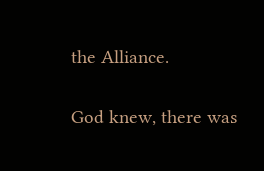the Alliance.

God knew, there was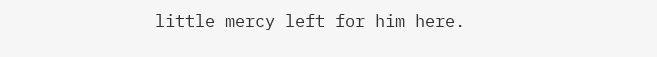little mercy left for him here.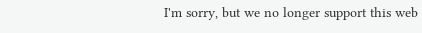I'm sorry, but we no longer support this web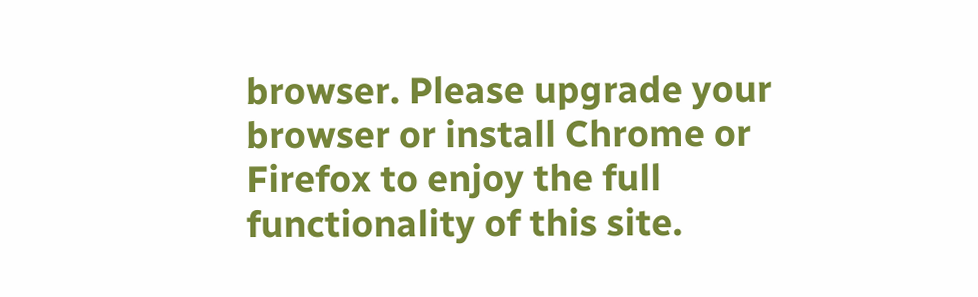browser. Please upgrade your browser or install Chrome or Firefox to enjoy the full functionality of this site.